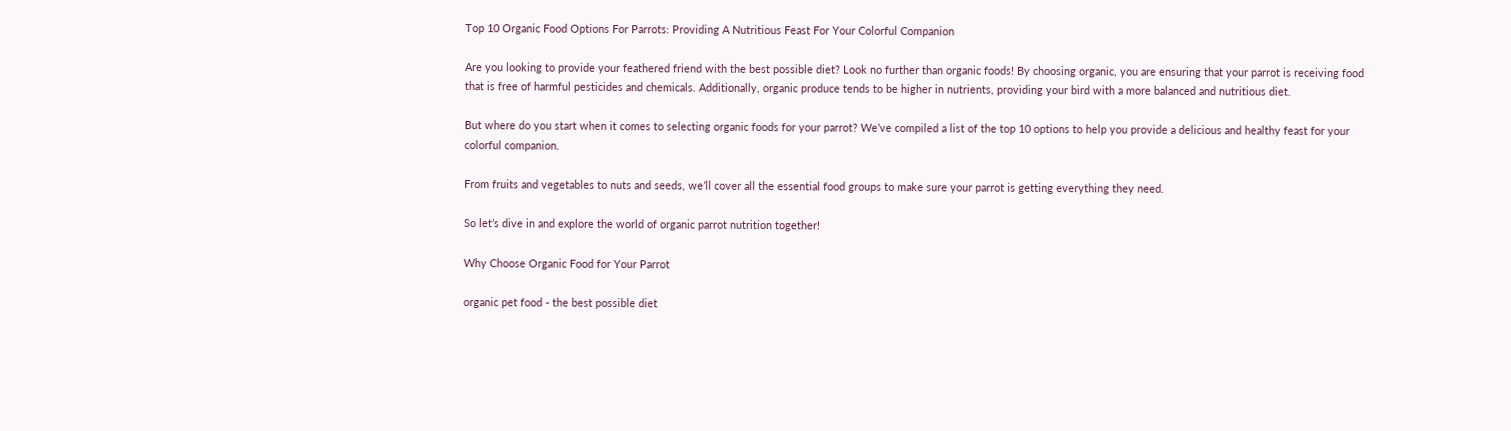Top 10 Organic Food Options For Parrots: Providing A Nutritious Feast For Your Colorful Companion

Are you looking to provide your feathered friend with the best possible diet? Look no further than organic foods! By choosing organic, you are ensuring that your parrot is receiving food that is free of harmful pesticides and chemicals. Additionally, organic produce tends to be higher in nutrients, providing your bird with a more balanced and nutritious diet.

But where do you start when it comes to selecting organic foods for your parrot? We’ve compiled a list of the top 10 options to help you provide a delicious and healthy feast for your colorful companion.

From fruits and vegetables to nuts and seeds, we’ll cover all the essential food groups to make sure your parrot is getting everything they need.

So let’s dive in and explore the world of organic parrot nutrition together!

Why Choose Organic Food for Your Parrot

organic pet food - the best possible diet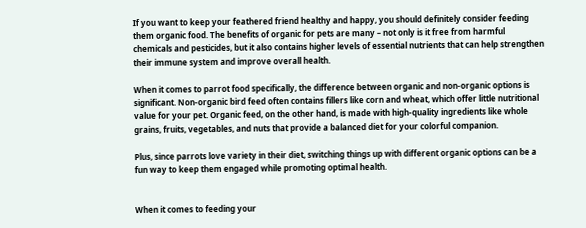If you want to keep your feathered friend healthy and happy, you should definitely consider feeding them organic food. The benefits of organic for pets are many – not only is it free from harmful chemicals and pesticides, but it also contains higher levels of essential nutrients that can help strengthen their immune system and improve overall health.

When it comes to parrot food specifically, the difference between organic and non-organic options is significant. Non-organic bird feed often contains fillers like corn and wheat, which offer little nutritional value for your pet. Organic feed, on the other hand, is made with high-quality ingredients like whole grains, fruits, vegetables, and nuts that provide a balanced diet for your colorful companion.

Plus, since parrots love variety in their diet, switching things up with different organic options can be a fun way to keep them engaged while promoting optimal health.


When it comes to feeding your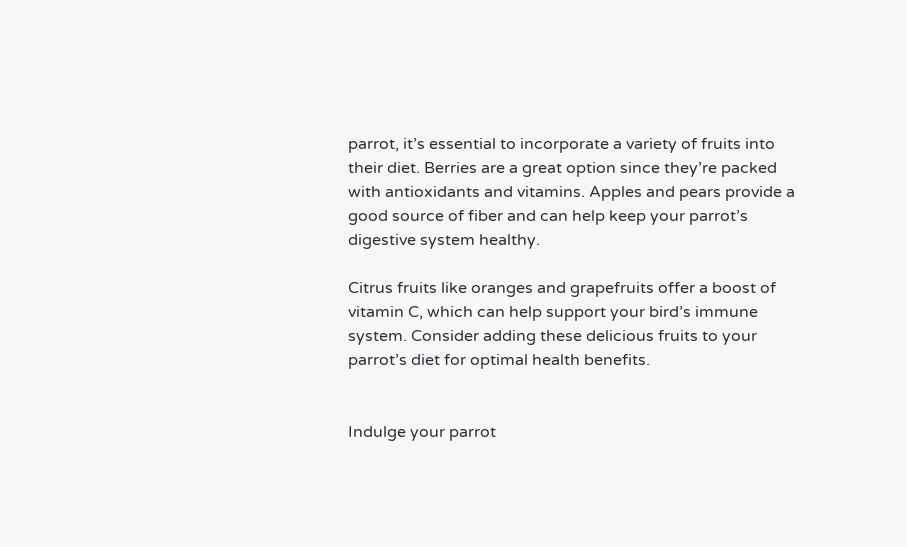parrot, it’s essential to incorporate a variety of fruits into their diet. Berries are a great option since they’re packed with antioxidants and vitamins. Apples and pears provide a good source of fiber and can help keep your parrot’s digestive system healthy.

Citrus fruits like oranges and grapefruits offer a boost of vitamin C, which can help support your bird’s immune system. Consider adding these delicious fruits to your parrot’s diet for optimal health benefits.


Indulge your parrot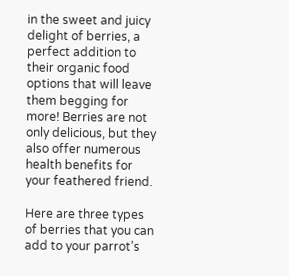in the sweet and juicy delight of berries, a perfect addition to their organic food options that will leave them begging for more! Berries are not only delicious, but they also offer numerous health benefits for your feathered friend.

Here are three types of berries that you can add to your parrot’s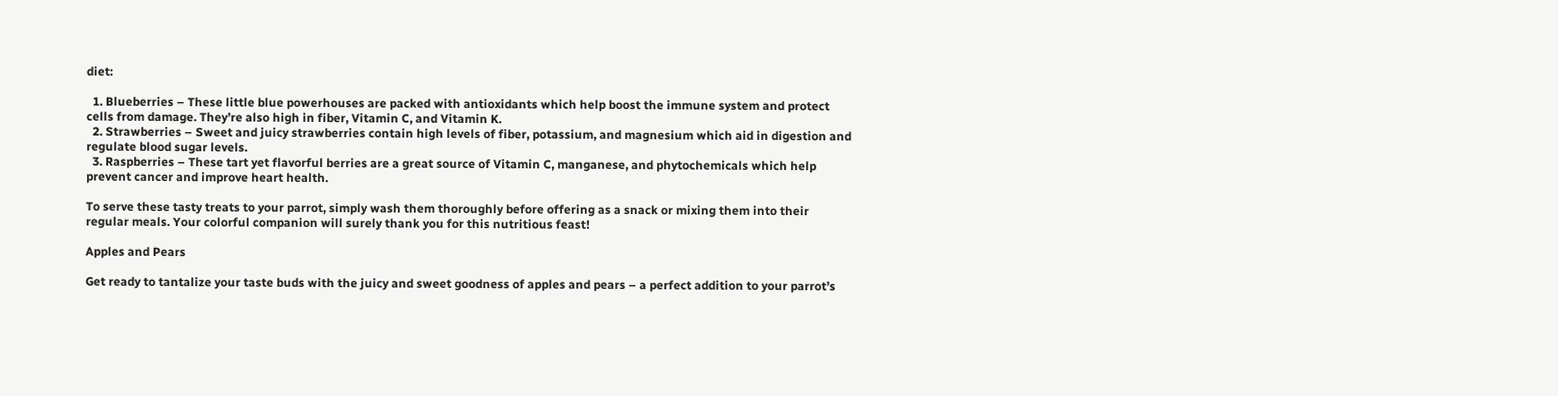diet:

  1. Blueberries – These little blue powerhouses are packed with antioxidants which help boost the immune system and protect cells from damage. They’re also high in fiber, Vitamin C, and Vitamin K.
  2. Strawberries – Sweet and juicy strawberries contain high levels of fiber, potassium, and magnesium which aid in digestion and regulate blood sugar levels.
  3. Raspberries – These tart yet flavorful berries are a great source of Vitamin C, manganese, and phytochemicals which help prevent cancer and improve heart health.

To serve these tasty treats to your parrot, simply wash them thoroughly before offering as a snack or mixing them into their regular meals. Your colorful companion will surely thank you for this nutritious feast!

Apples and Pears

Get ready to tantalize your taste buds with the juicy and sweet goodness of apples and pears – a perfect addition to your parrot’s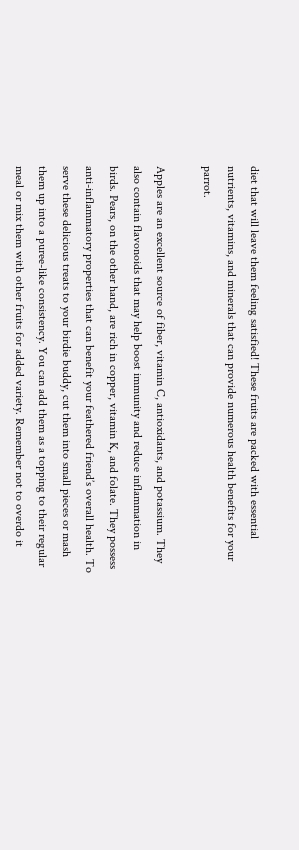diet that will leave them feeling satisfied! These fruits are packed with essential nutrients, vitamins, and minerals that can provide numerous health benefits for your parrot.

Apples are an excellent source of fiber, vitamin C, antioxidants, and potassium. They also contain flavonoids that may help boost immunity and reduce inflammation in birds. Pears, on the other hand, are rich in copper, vitamin K, and folate. They possess anti-inflammatory properties that can benefit your feathered friend’s overall health. To serve these delicious treats to your birdie buddy, cut them into small pieces or mash them up into a puree-like consistency. You can add them as a topping to their regular meal or mix them with other fruits for added variety. Remember not to overdo it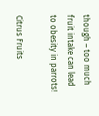though – too much fruit intake can lead to obesity in parrots!

Citrus Fruits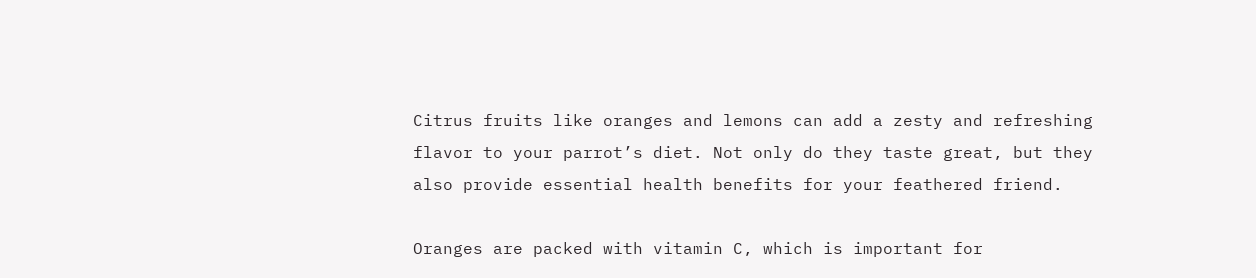Citrus fruits like oranges and lemons can add a zesty and refreshing flavor to your parrot’s diet. Not only do they taste great, but they also provide essential health benefits for your feathered friend.

Oranges are packed with vitamin C, which is important for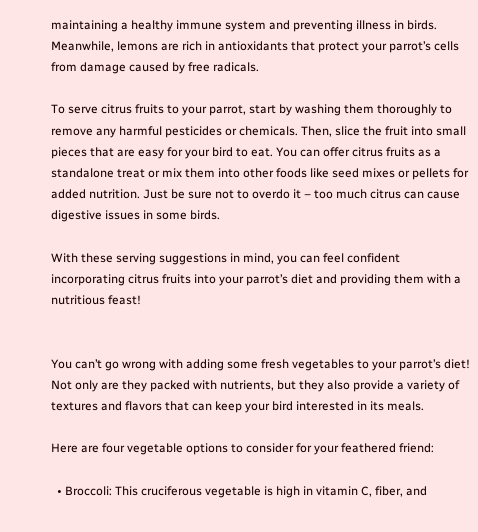maintaining a healthy immune system and preventing illness in birds. Meanwhile, lemons are rich in antioxidants that protect your parrot’s cells from damage caused by free radicals.

To serve citrus fruits to your parrot, start by washing them thoroughly to remove any harmful pesticides or chemicals. Then, slice the fruit into small pieces that are easy for your bird to eat. You can offer citrus fruits as a standalone treat or mix them into other foods like seed mixes or pellets for added nutrition. Just be sure not to overdo it – too much citrus can cause digestive issues in some birds.

With these serving suggestions in mind, you can feel confident incorporating citrus fruits into your parrot’s diet and providing them with a nutritious feast!


You can’t go wrong with adding some fresh vegetables to your parrot’s diet! Not only are they packed with nutrients, but they also provide a variety of textures and flavors that can keep your bird interested in its meals.

Here are four vegetable options to consider for your feathered friend:

  • Broccoli: This cruciferous vegetable is high in vitamin C, fiber, and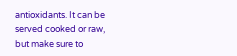antioxidants. It can be served cooked or raw, but make sure to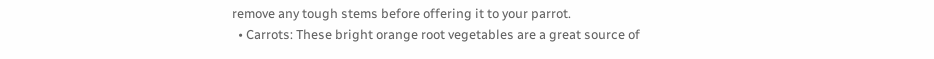remove any tough stems before offering it to your parrot.
  • Carrots: These bright orange root vegetables are a great source of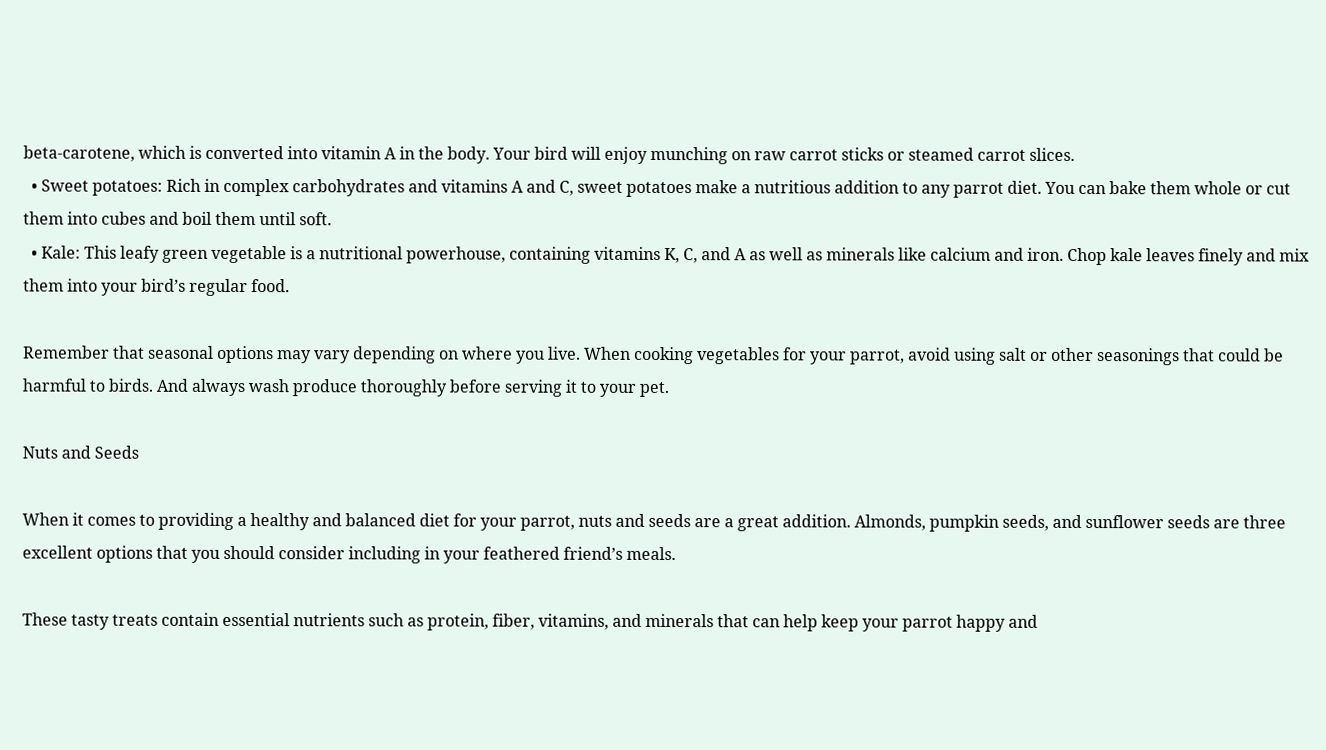beta-carotene, which is converted into vitamin A in the body. Your bird will enjoy munching on raw carrot sticks or steamed carrot slices.
  • Sweet potatoes: Rich in complex carbohydrates and vitamins A and C, sweet potatoes make a nutritious addition to any parrot diet. You can bake them whole or cut them into cubes and boil them until soft.
  • Kale: This leafy green vegetable is a nutritional powerhouse, containing vitamins K, C, and A as well as minerals like calcium and iron. Chop kale leaves finely and mix them into your bird’s regular food.

Remember that seasonal options may vary depending on where you live. When cooking vegetables for your parrot, avoid using salt or other seasonings that could be harmful to birds. And always wash produce thoroughly before serving it to your pet.

Nuts and Seeds

When it comes to providing a healthy and balanced diet for your parrot, nuts and seeds are a great addition. Almonds, pumpkin seeds, and sunflower seeds are three excellent options that you should consider including in your feathered friend’s meals.

These tasty treats contain essential nutrients such as protein, fiber, vitamins, and minerals that can help keep your parrot happy and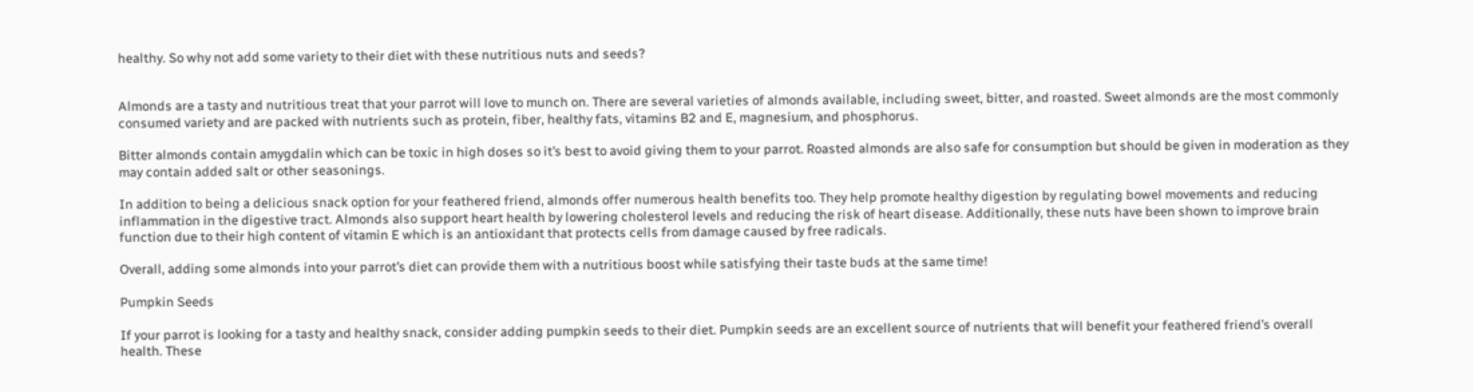healthy. So why not add some variety to their diet with these nutritious nuts and seeds?


Almonds are a tasty and nutritious treat that your parrot will love to munch on. There are several varieties of almonds available, including sweet, bitter, and roasted. Sweet almonds are the most commonly consumed variety and are packed with nutrients such as protein, fiber, healthy fats, vitamins B2 and E, magnesium, and phosphorus.

Bitter almonds contain amygdalin which can be toxic in high doses so it’s best to avoid giving them to your parrot. Roasted almonds are also safe for consumption but should be given in moderation as they may contain added salt or other seasonings.

In addition to being a delicious snack option for your feathered friend, almonds offer numerous health benefits too. They help promote healthy digestion by regulating bowel movements and reducing inflammation in the digestive tract. Almonds also support heart health by lowering cholesterol levels and reducing the risk of heart disease. Additionally, these nuts have been shown to improve brain function due to their high content of vitamin E which is an antioxidant that protects cells from damage caused by free radicals.

Overall, adding some almonds into your parrot’s diet can provide them with a nutritious boost while satisfying their taste buds at the same time!

Pumpkin Seeds

If your parrot is looking for a tasty and healthy snack, consider adding pumpkin seeds to their diet. Pumpkin seeds are an excellent source of nutrients that will benefit your feathered friend’s overall health. These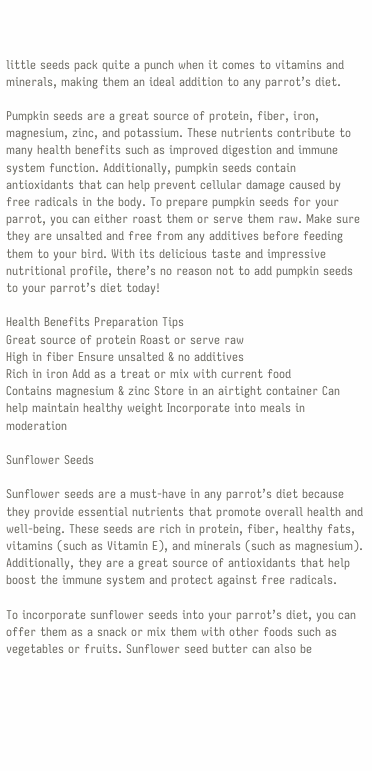little seeds pack quite a punch when it comes to vitamins and minerals, making them an ideal addition to any parrot’s diet.

Pumpkin seeds are a great source of protein, fiber, iron, magnesium, zinc, and potassium. These nutrients contribute to many health benefits such as improved digestion and immune system function. Additionally, pumpkin seeds contain antioxidants that can help prevent cellular damage caused by free radicals in the body. To prepare pumpkin seeds for your parrot, you can either roast them or serve them raw. Make sure they are unsalted and free from any additives before feeding them to your bird. With its delicious taste and impressive nutritional profile, there’s no reason not to add pumpkin seeds to your parrot’s diet today!

Health Benefits Preparation Tips
Great source of protein Roast or serve raw
High in fiber Ensure unsalted & no additives
Rich in iron Add as a treat or mix with current food
Contains magnesium & zinc Store in an airtight container Can help maintain healthy weight Incorporate into meals in moderation

Sunflower Seeds

Sunflower seeds are a must-have in any parrot’s diet because they provide essential nutrients that promote overall health and well-being. These seeds are rich in protein, fiber, healthy fats, vitamins (such as Vitamin E), and minerals (such as magnesium). Additionally, they are a great source of antioxidants that help boost the immune system and protect against free radicals.

To incorporate sunflower seeds into your parrot’s diet, you can offer them as a snack or mix them with other foods such as vegetables or fruits. Sunflower seed butter can also be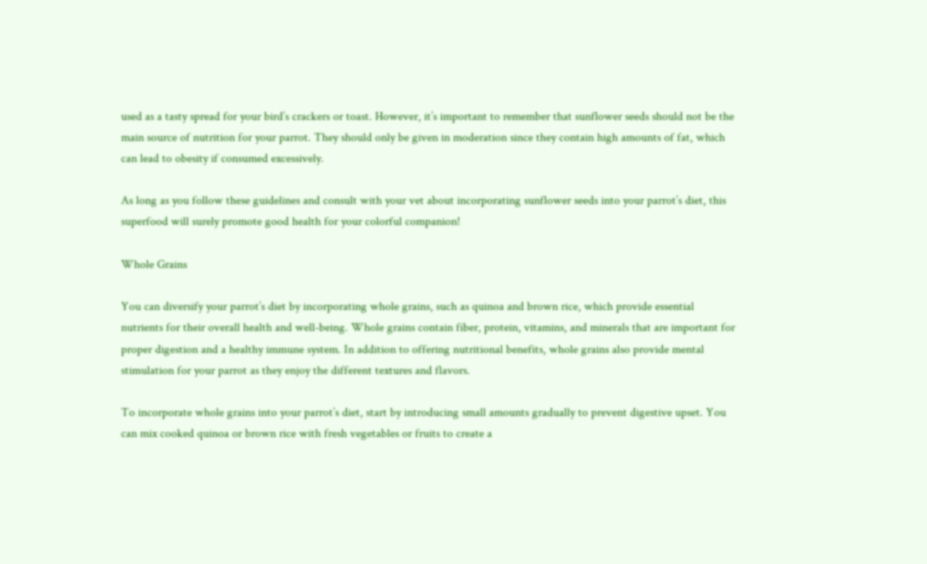used as a tasty spread for your bird’s crackers or toast. However, it’s important to remember that sunflower seeds should not be the main source of nutrition for your parrot. They should only be given in moderation since they contain high amounts of fat, which can lead to obesity if consumed excessively.

As long as you follow these guidelines and consult with your vet about incorporating sunflower seeds into your parrot’s diet, this superfood will surely promote good health for your colorful companion!

Whole Grains

You can diversify your parrot’s diet by incorporating whole grains, such as quinoa and brown rice, which provide essential nutrients for their overall health and well-being. Whole grains contain fiber, protein, vitamins, and minerals that are important for proper digestion and a healthy immune system. In addition to offering nutritional benefits, whole grains also provide mental stimulation for your parrot as they enjoy the different textures and flavors.

To incorporate whole grains into your parrot’s diet, start by introducing small amounts gradually to prevent digestive upset. You can mix cooked quinoa or brown rice with fresh vegetables or fruits to create a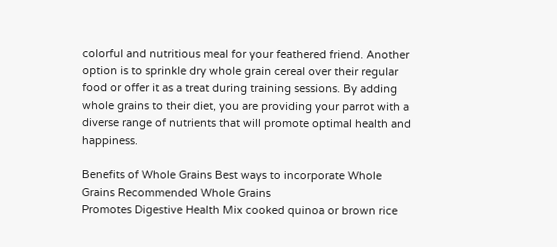colorful and nutritious meal for your feathered friend. Another option is to sprinkle dry whole grain cereal over their regular food or offer it as a treat during training sessions. By adding whole grains to their diet, you are providing your parrot with a diverse range of nutrients that will promote optimal health and happiness.

Benefits of Whole Grains Best ways to incorporate Whole Grains Recommended Whole Grains
Promotes Digestive Health Mix cooked quinoa or brown rice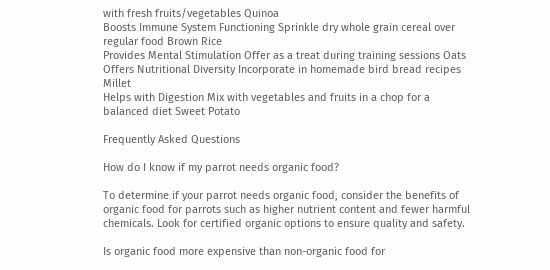with fresh fruits/vegetables Quinoa
Boosts Immune System Functioning Sprinkle dry whole grain cereal over regular food Brown Rice
Provides Mental Stimulation Offer as a treat during training sessions Oats
Offers Nutritional Diversity Incorporate in homemade bird bread recipes Millet
Helps with Digestion Mix with vegetables and fruits in a chop for a balanced diet Sweet Potato

Frequently Asked Questions

How do I know if my parrot needs organic food?

To determine if your parrot needs organic food, consider the benefits of organic food for parrots such as higher nutrient content and fewer harmful chemicals. Look for certified organic options to ensure quality and safety.

Is organic food more expensive than non-organic food for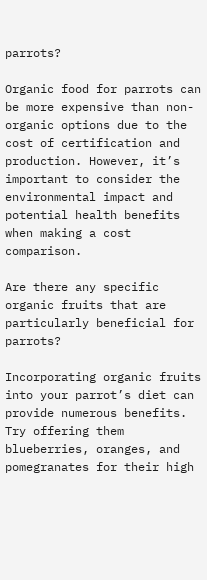parrots?

Organic food for parrots can be more expensive than non-organic options due to the cost of certification and production. However, it’s important to consider the environmental impact and potential health benefits when making a cost comparison.

Are there any specific organic fruits that are particularly beneficial for parrots?

Incorporating organic fruits into your parrot’s diet can provide numerous benefits. Try offering them blueberries, oranges, and pomegranates for their high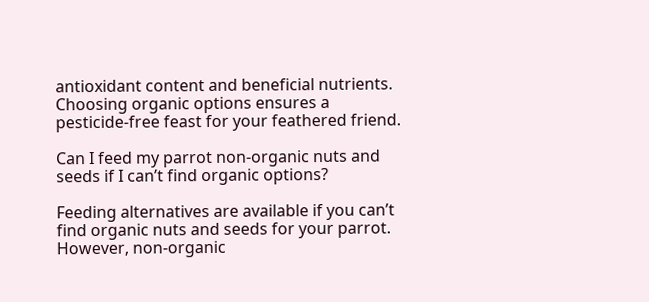antioxidant content and beneficial nutrients. Choosing organic options ensures a pesticide-free feast for your feathered friend.

Can I feed my parrot non-organic nuts and seeds if I can’t find organic options?

Feeding alternatives are available if you can’t find organic nuts and seeds for your parrot. However, non-organic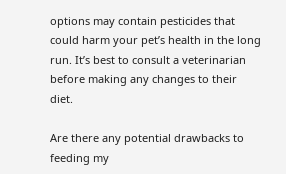options may contain pesticides that could harm your pet’s health in the long run. It’s best to consult a veterinarian before making any changes to their diet.

Are there any potential drawbacks to feeding my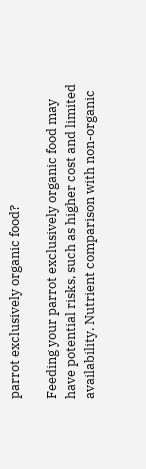parrot exclusively organic food?

Feeding your parrot exclusively organic food may have potential risks, such as higher cost and limited availability. Nutrient comparison with non-organic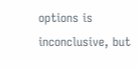options is inconclusive, but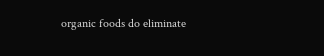organic foods do eliminate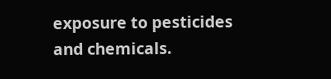exposure to pesticides and chemicals.